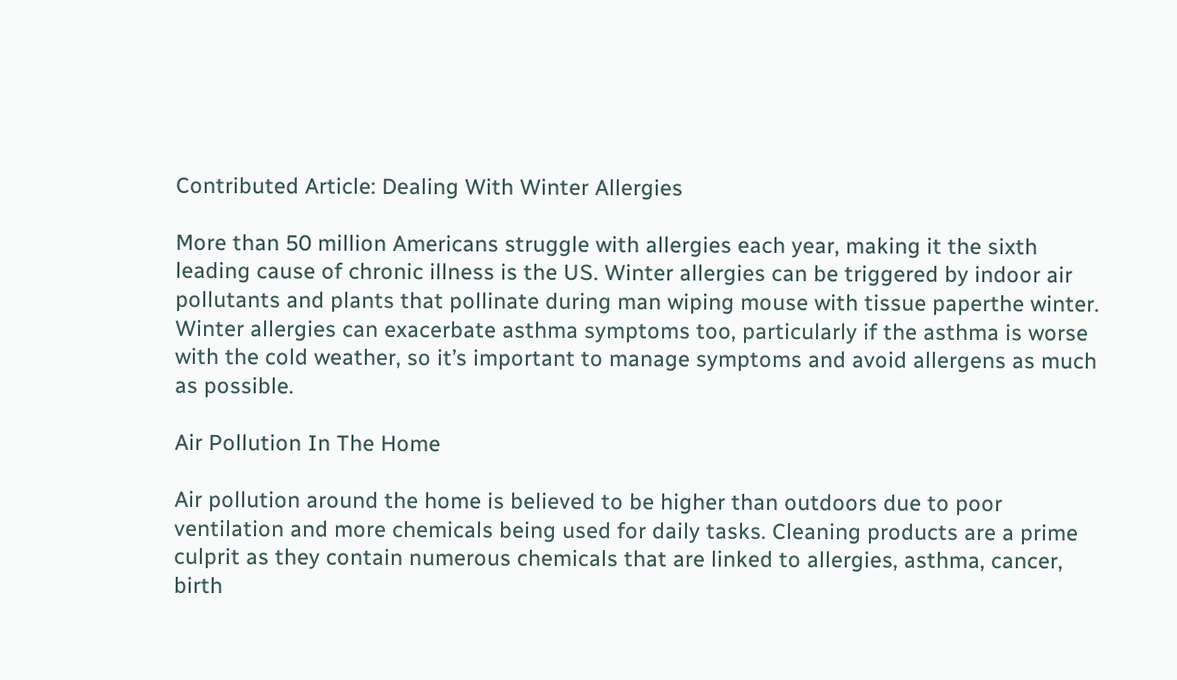Contributed Article: Dealing With Winter Allergies

More than 50 million Americans struggle with allergies each year, making it the sixth leading cause of chronic illness is the US. Winter allergies can be triggered by indoor air pollutants and plants that pollinate during man wiping mouse with tissue paperthe winter. Winter allergies can exacerbate asthma symptoms too, particularly if the asthma is worse with the cold weather, so it’s important to manage symptoms and avoid allergens as much as possible.

Air Pollution In The Home

Air pollution around the home is believed to be higher than outdoors due to poor ventilation and more chemicals being used for daily tasks. Cleaning products are a prime culprit as they contain numerous chemicals that are linked to allergies, asthma, cancer, birth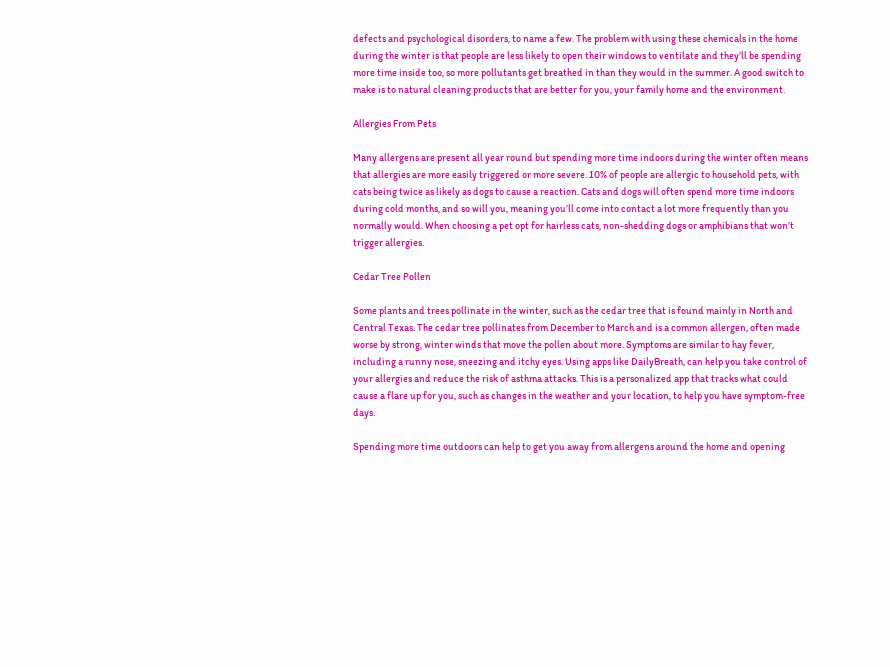defects and psychological disorders, to name a few. The problem with using these chemicals in the home during the winter is that people are less likely to open their windows to ventilate and they’ll be spending more time inside too, so more pollutants get breathed in than they would in the summer. A good switch to make is to natural cleaning products that are better for you, your family home and the environment.

Allergies From Pets

Many allergens are present all year round but spending more time indoors during the winter often means that allergies are more easily triggered or more severe. 10% of people are allergic to household pets, with cats being twice as likely as dogs to cause a reaction. Cats and dogs will often spend more time indoors during cold months, and so will you, meaning you’ll come into contact a lot more frequently than you normally would. When choosing a pet opt for hairless cats, non-shedding dogs or amphibians that won’t trigger allergies.

Cedar Tree Pollen

Some plants and trees pollinate in the winter, such as the cedar tree that is found mainly in North and Central Texas. The cedar tree pollinates from December to March and is a common allergen, often made worse by strong, winter winds that move the pollen about more. Symptoms are similar to hay fever, including a runny nose, sneezing and itchy eyes. Using apps like DailyBreath, can help you take control of your allergies and reduce the risk of asthma attacks. This is a personalized app that tracks what could cause a flare up for you, such as changes in the weather and your location, to help you have symptom-free days.

Spending more time outdoors can help to get you away from allergens around the home and opening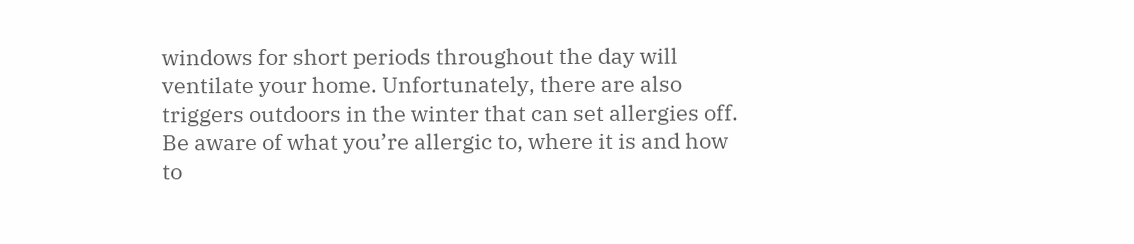windows for short periods throughout the day will ventilate your home. Unfortunately, there are also triggers outdoors in the winter that can set allergies off. Be aware of what you’re allergic to, where it is and how to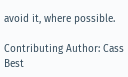avoid it, where possible.

Contributing Author: Cass Best